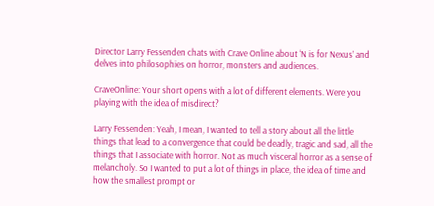Director Larry Fessenden chats with Crave Online about ‘N is for Nexus’ and delves into philosophies on horror, monsters and audiences.

CraveOnline: Your short opens with a lot of different elements. Were you playing with the idea of misdirect?

Larry Fessenden: Yeah, I mean, I wanted to tell a story about all the little things that lead to a convergence that could be deadly, tragic and sad, all the things that I associate with horror. Not as much visceral horror as a sense of melancholy. So I wanted to put a lot of things in place, the idea of time and how the smallest prompt or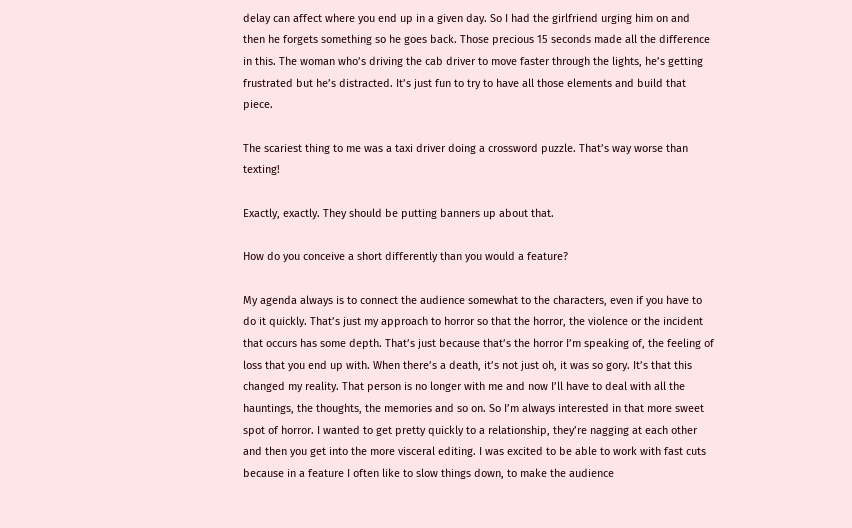delay can affect where you end up in a given day. So I had the girlfriend urging him on and then he forgets something so he goes back. Those precious 15 seconds made all the difference in this. The woman who’s driving the cab driver to move faster through the lights, he’s getting frustrated but he’s distracted. It’s just fun to try to have all those elements and build that piece.

The scariest thing to me was a taxi driver doing a crossword puzzle. That’s way worse than texting!

Exactly, exactly. They should be putting banners up about that.

How do you conceive a short differently than you would a feature?

My agenda always is to connect the audience somewhat to the characters, even if you have to do it quickly. That’s just my approach to horror so that the horror, the violence or the incident that occurs has some depth. That’s just because that’s the horror I’m speaking of, the feeling of loss that you end up with. When there’s a death, it’s not just oh, it was so gory. It’s that this changed my reality. That person is no longer with me and now I’ll have to deal with all the hauntings, the thoughts, the memories and so on. So I’m always interested in that more sweet spot of horror. I wanted to get pretty quickly to a relationship, they’re nagging at each other and then you get into the more visceral editing. I was excited to be able to work with fast cuts because in a feature I often like to slow things down, to make the audience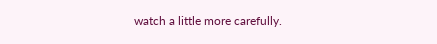watch a little more carefully.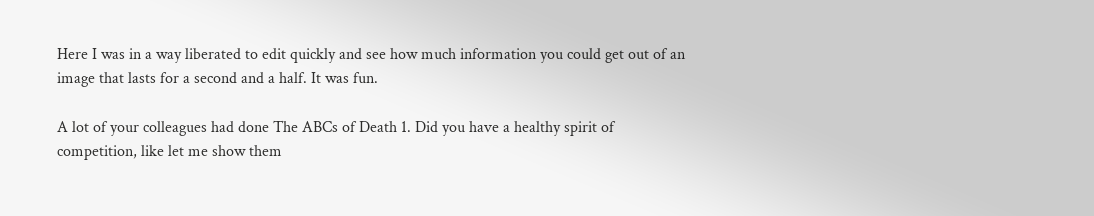Here I was in a way liberated to edit quickly and see how much information you could get out of an image that lasts for a second and a half. It was fun.

A lot of your colleagues had done The ABCs of Death 1. Did you have a healthy spirit of competition, like let me show them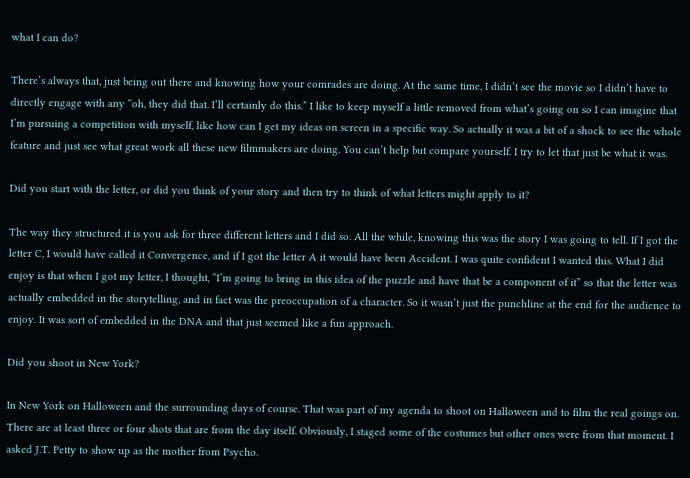what I can do?

There’s always that, just being out there and knowing how your comrades are doing. At the same time, I didn’t see the movie so I didn’t have to directly engage with any “oh, they did that. I’ll certainly do this.” I like to keep myself a little removed from what’s going on so I can imagine that I’m pursuing a competition with myself, like how can I get my ideas on screen in a specific way. So actually it was a bit of a shock to see the whole feature and just see what great work all these new filmmakers are doing. You can’t help but compare yourself. I try to let that just be what it was.

Did you start with the letter, or did you think of your story and then try to think of what letters might apply to it?

The way they structured it is you ask for three different letters and I did so. All the while, knowing this was the story I was going to tell. If I got the letter C, I would have called it Convergence, and if I got the letter A it would have been Accident. I was quite confident I wanted this. What I did enjoy is that when I got my letter, I thought, “I’m going to bring in this idea of the puzzle and have that be a component of it” so that the letter was actually embedded in the storytelling, and in fact was the preoccupation of a character. So it wasn’t just the punchline at the end for the audience to enjoy. It was sort of embedded in the DNA and that just seemed like a fun approach.

Did you shoot in New York?

In New York on Halloween and the surrounding days of course. That was part of my agenda to shoot on Halloween and to film the real goings on. There are at least three or four shots that are from the day itself. Obviously, I staged some of the costumes but other ones were from that moment. I asked J.T. Petty to show up as the mother from Psycho.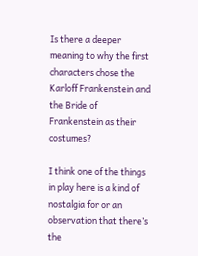Is there a deeper meaning to why the first characters chose the Karloff Frankenstein and the Bride of Frankenstein as their costumes?

I think one of the things in play here is a kind of nostalgia for or an observation that there’s the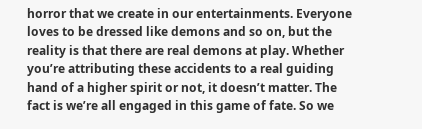horror that we create in our entertainments. Everyone loves to be dressed like demons and so on, but the reality is that there are real demons at play. Whether you’re attributing these accidents to a real guiding hand of a higher spirit or not, it doesn’t matter. The fact is we’re all engaged in this game of fate. So we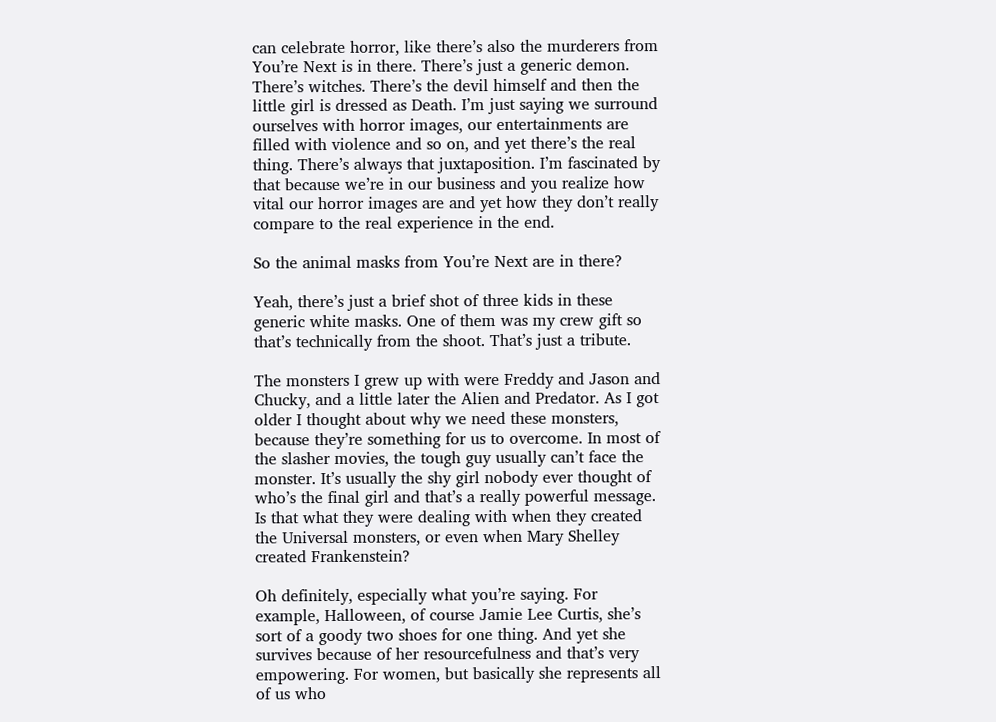can celebrate horror, like there’s also the murderers from You’re Next is in there. There’s just a generic demon. There’s witches. There’s the devil himself and then the little girl is dressed as Death. I’m just saying we surround ourselves with horror images, our entertainments are filled with violence and so on, and yet there’s the real thing. There’s always that juxtaposition. I’m fascinated by that because we’re in our business and you realize how vital our horror images are and yet how they don’t really compare to the real experience in the end.

So the animal masks from You’re Next are in there?

Yeah, there’s just a brief shot of three kids in these generic white masks. One of them was my crew gift so that’s technically from the shoot. That’s just a tribute.

The monsters I grew up with were Freddy and Jason and Chucky, and a little later the Alien and Predator. As I got older I thought about why we need these monsters, because they’re something for us to overcome. In most of the slasher movies, the tough guy usually can’t face the monster. It’s usually the shy girl nobody ever thought of who’s the final girl and that’s a really powerful message. Is that what they were dealing with when they created the Universal monsters, or even when Mary Shelley created Frankenstein?

Oh definitely, especially what you’re saying. For example, Halloween, of course Jamie Lee Curtis, she’s sort of a goody two shoes for one thing. And yet she survives because of her resourcefulness and that’s very empowering. For women, but basically she represents all of us who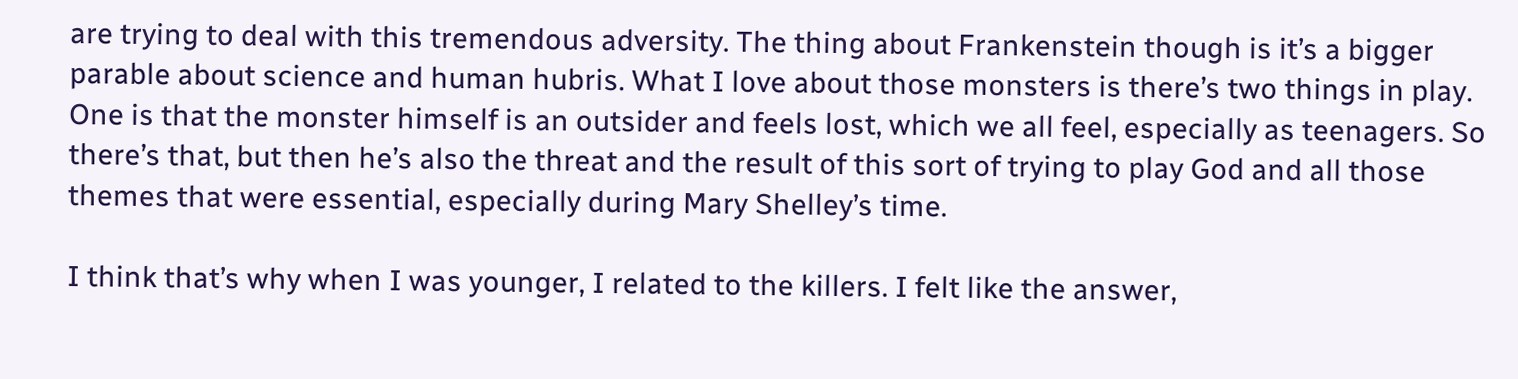are trying to deal with this tremendous adversity. The thing about Frankenstein though is it’s a bigger parable about science and human hubris. What I love about those monsters is there’s two things in play. One is that the monster himself is an outsider and feels lost, which we all feel, especially as teenagers. So there’s that, but then he’s also the threat and the result of this sort of trying to play God and all those themes that were essential, especially during Mary Shelley’s time.

I think that’s why when I was younger, I related to the killers. I felt like the answer,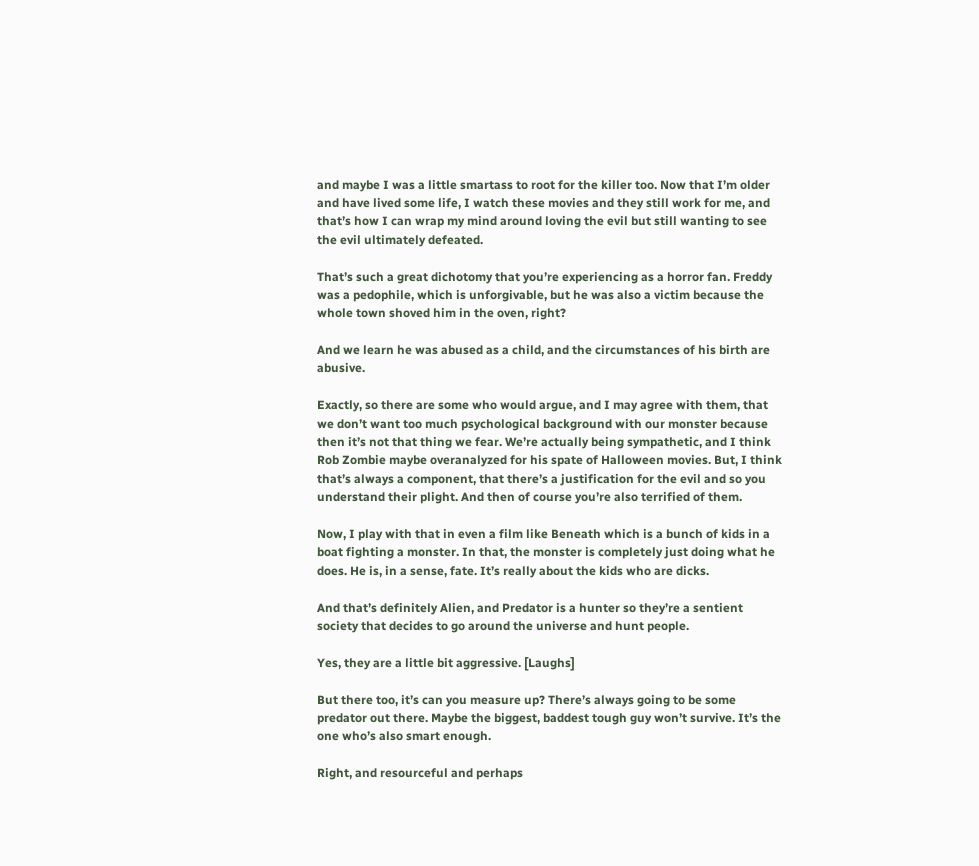and maybe I was a little smartass to root for the killer too. Now that I’m older and have lived some life, I watch these movies and they still work for me, and that’s how I can wrap my mind around loving the evil but still wanting to see the evil ultimately defeated.

That’s such a great dichotomy that you’re experiencing as a horror fan. Freddy was a pedophile, which is unforgivable, but he was also a victim because the whole town shoved him in the oven, right?

And we learn he was abused as a child, and the circumstances of his birth are abusive.

Exactly, so there are some who would argue, and I may agree with them, that we don’t want too much psychological background with our monster because then it’s not that thing we fear. We’re actually being sympathetic, and I think Rob Zombie maybe overanalyzed for his spate of Halloween movies. But, I think that’s always a component, that there’s a justification for the evil and so you understand their plight. And then of course you’re also terrified of them.

Now, I play with that in even a film like Beneath which is a bunch of kids in a boat fighting a monster. In that, the monster is completely just doing what he does. He is, in a sense, fate. It’s really about the kids who are dicks.

And that’s definitely Alien, and Predator is a hunter so they’re a sentient society that decides to go around the universe and hunt people.

Yes, they are a little bit aggressive. [Laughs]

But there too, it’s can you measure up? There’s always going to be some predator out there. Maybe the biggest, baddest tough guy won’t survive. It’s the one who’s also smart enough.

Right, and resourceful and perhaps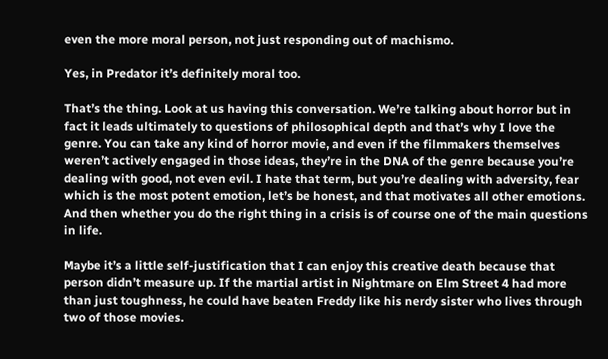even the more moral person, not just responding out of machismo.

Yes, in Predator it’s definitely moral too.

That’s the thing. Look at us having this conversation. We’re talking about horror but in fact it leads ultimately to questions of philosophical depth and that’s why I love the genre. You can take any kind of horror movie, and even if the filmmakers themselves weren’t actively engaged in those ideas, they’re in the DNA of the genre because you’re dealing with good, not even evil. I hate that term, but you’re dealing with adversity, fear which is the most potent emotion, let’s be honest, and that motivates all other emotions. And then whether you do the right thing in a crisis is of course one of the main questions in life.

Maybe it’s a little self-justification that I can enjoy this creative death because that person didn’t measure up. If the martial artist in Nightmare on Elm Street 4 had more than just toughness, he could have beaten Freddy like his nerdy sister who lives through two of those movies.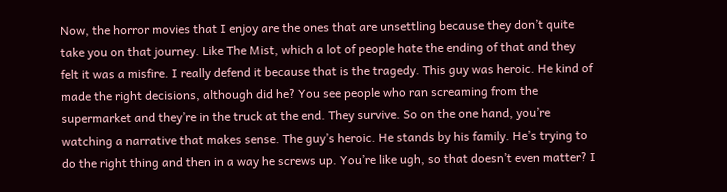Now, the horror movies that I enjoy are the ones that are unsettling because they don’t quite take you on that journey. Like The Mist, which a lot of people hate the ending of that and they felt it was a misfire. I really defend it because that is the tragedy. This guy was heroic. He kind of made the right decisions, although did he? You see people who ran screaming from the supermarket and they’re in the truck at the end. They survive. So on the one hand, you’re watching a narrative that makes sense. The guy’s heroic. He stands by his family. He’s trying to do the right thing and then in a way he screws up. You’re like ugh, so that doesn’t even matter? I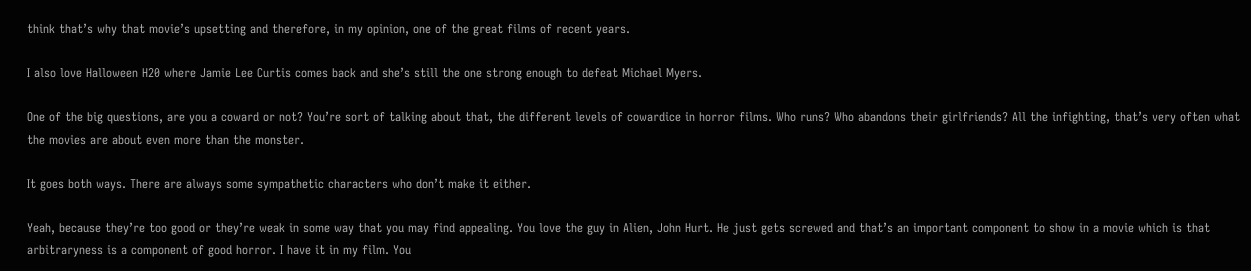think that’s why that movie’s upsetting and therefore, in my opinion, one of the great films of recent years.

I also love Halloween H20 where Jamie Lee Curtis comes back and she’s still the one strong enough to defeat Michael Myers.

One of the big questions, are you a coward or not? You’re sort of talking about that, the different levels of cowardice in horror films. Who runs? Who abandons their girlfriends? All the infighting, that’s very often what the movies are about even more than the monster.

It goes both ways. There are always some sympathetic characters who don’t make it either.

Yeah, because they’re too good or they’re weak in some way that you may find appealing. You love the guy in Alien, John Hurt. He just gets screwed and that’s an important component to show in a movie which is that arbitraryness is a component of good horror. I have it in my film. You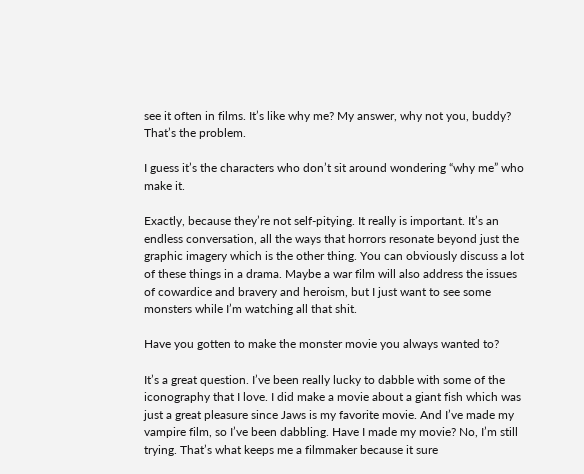see it often in films. It’s like why me? My answer, why not you, buddy? That’s the problem.

I guess it’s the characters who don’t sit around wondering “why me” who make it.

Exactly, because they’re not self-pitying. It really is important. It’s an endless conversation, all the ways that horrors resonate beyond just the graphic imagery which is the other thing. You can obviously discuss a lot of these things in a drama. Maybe a war film will also address the issues of cowardice and bravery and heroism, but I just want to see some monsters while I’m watching all that shit.

Have you gotten to make the monster movie you always wanted to?

It’s a great question. I’ve been really lucky to dabble with some of the iconography that I love. I did make a movie about a giant fish which was just a great pleasure since Jaws is my favorite movie. And I’ve made my vampire film, so I’ve been dabbling. Have I made my movie? No, I’m still trying. That’s what keeps me a filmmaker because it sure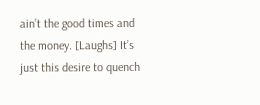ain’t the good times and the money. [Laughs] It’s just this desire to quench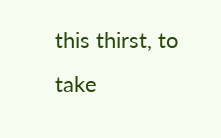this thirst, to take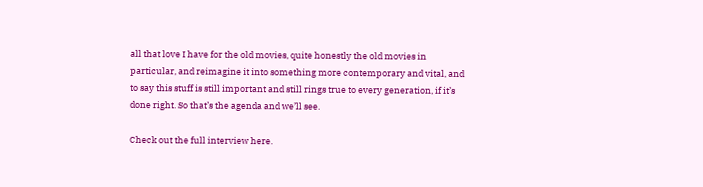all that love I have for the old movies, quite honestly the old movies in particular, and reimagine it into something more contemporary and vital, and to say this stuff is still important and still rings true to every generation, if it’s done right. So that’s the agenda and we’ll see.

Check out the full interview here.